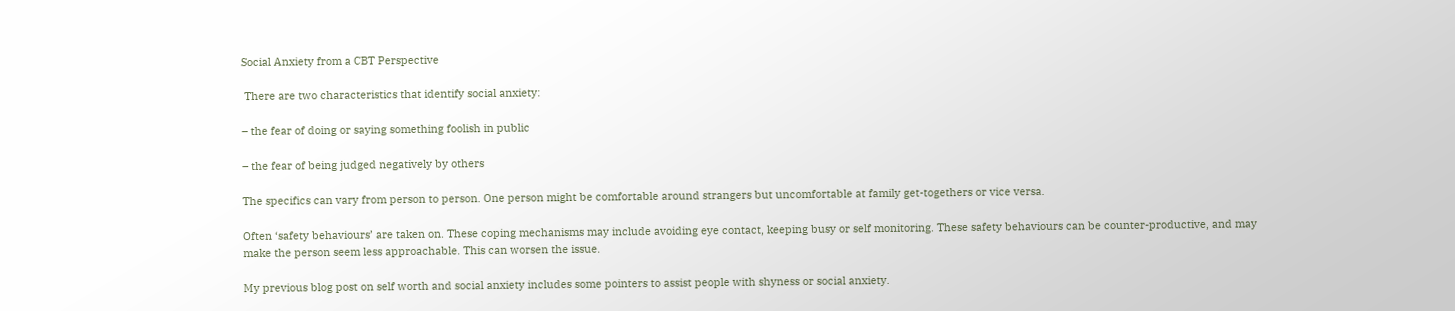Social Anxiety from a CBT Perspective

 There are two characteristics that identify social anxiety:

– the fear of doing or saying something foolish in public

– the fear of being judged negatively by others

The specifics can vary from person to person. One person might be comfortable around strangers but uncomfortable at family get-togethers or vice versa.

Often ‘safety behaviours’ are taken on. These coping mechanisms may include avoiding eye contact, keeping busy or self monitoring. These safety behaviours can be counter-productive, and may make the person seem less approachable. This can worsen the issue.

My previous blog post on self worth and social anxiety includes some pointers to assist people with shyness or social anxiety.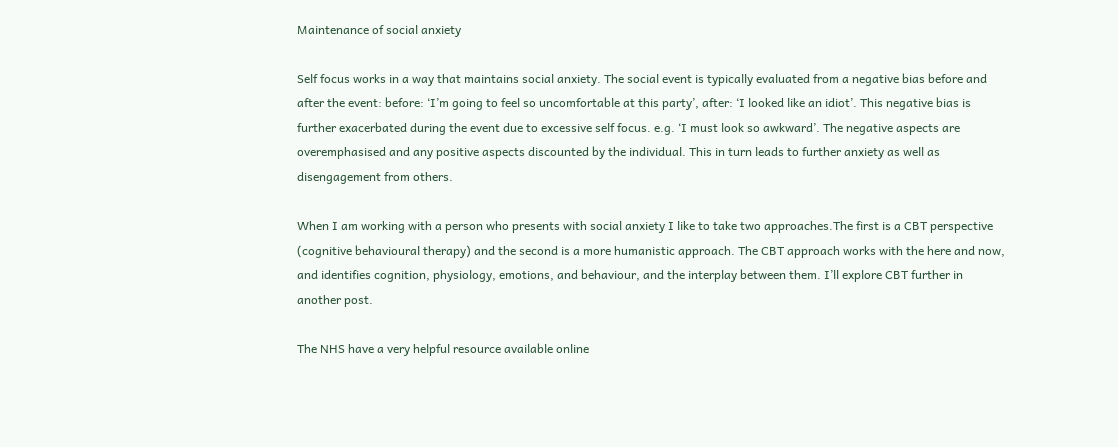Maintenance of social anxiety

Self focus works in a way that maintains social anxiety. The social event is typically evaluated from a negative bias before and after the event: before: ‘I’m going to feel so uncomfortable at this party’, after: ‘I looked like an idiot’. This negative bias is further exacerbated during the event due to excessive self focus. e.g. ‘I must look so awkward’. The negative aspects are overemphasised and any positive aspects discounted by the individual. This in turn leads to further anxiety as well as disengagement from others.

When I am working with a person who presents with social anxiety I like to take two approaches.The first is a CBT perspective (cognitive behavioural therapy) and the second is a more humanistic approach. The CBT approach works with the here and now, and identifies cognition, physiology, emotions, and behaviour, and the interplay between them. I’ll explore CBT further in another post.

The NHS have a very helpful resource available online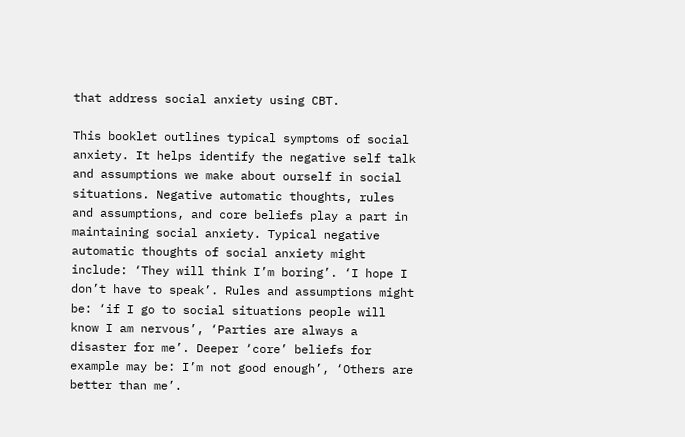that address social anxiety using CBT.

This booklet outlines typical symptoms of social anxiety. It helps identify the negative self talk and assumptions we make about ourself in social situations. Negative automatic thoughts, rules and assumptions, and core beliefs play a part in maintaining social anxiety. Typical negative automatic thoughts of social anxiety might include: ‘They will think I’m boring’. ‘I hope I don’t have to speak’. Rules and assumptions might be: ‘if I go to social situations people will know I am nervous’, ‘Parties are always a disaster for me’. Deeper ‘core’ beliefs for example may be: I’m not good enough’, ‘Others are better than me’.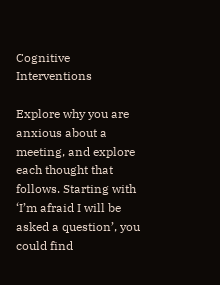Cognitive Interventions

Explore why you are anxious about a meeting, and explore each thought that follows. Starting with ‘I’m afraid I will be asked a question’, you could find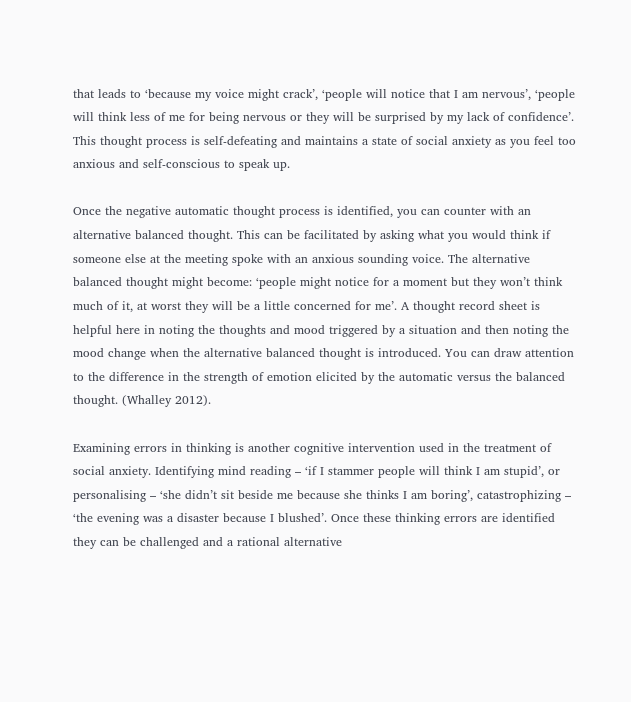that leads to ‘because my voice might crack’, ‘people will notice that I am nervous’, ‘people will think less of me for being nervous or they will be surprised by my lack of confidence’. This thought process is self-defeating and maintains a state of social anxiety as you feel too anxious and self-conscious to speak up.

Once the negative automatic thought process is identified, you can counter with an alternative balanced thought. This can be facilitated by asking what you would think if someone else at the meeting spoke with an anxious sounding voice. The alternative balanced thought might become: ‘people might notice for a moment but they won’t think much of it, at worst they will be a little concerned for me’. A thought record sheet is helpful here in noting the thoughts and mood triggered by a situation and then noting the mood change when the alternative balanced thought is introduced. You can draw attention to the difference in the strength of emotion elicited by the automatic versus the balanced thought. (Whalley 2012).

Examining errors in thinking is another cognitive intervention used in the treatment of social anxiety. Identifying mind reading – ‘if I stammer people will think I am stupid’, or personalising – ‘she didn’t sit beside me because she thinks I am boring’, catastrophizing – ‘the evening was a disaster because I blushed’. Once these thinking errors are identified they can be challenged and a rational alternative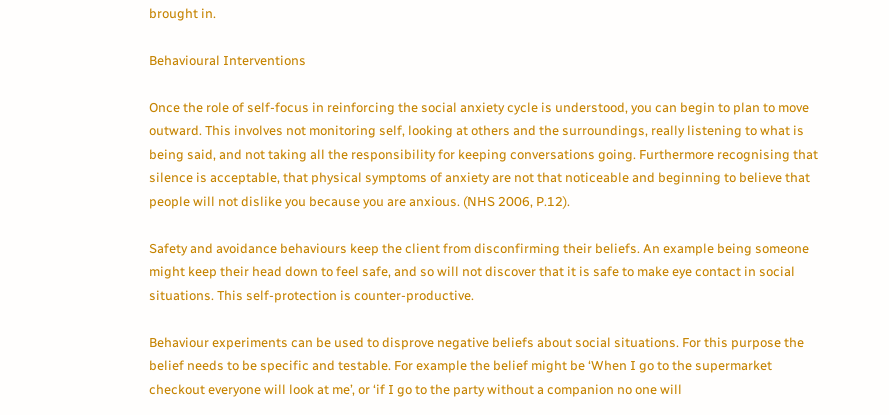brought in.

Behavioural Interventions

Once the role of self-focus in reinforcing the social anxiety cycle is understood, you can begin to plan to move outward. This involves not monitoring self, looking at others and the surroundings, really listening to what is being said, and not taking all the responsibility for keeping conversations going. Furthermore recognising that silence is acceptable, that physical symptoms of anxiety are not that noticeable and beginning to believe that people will not dislike you because you are anxious. (NHS 2006, P.12).

Safety and avoidance behaviours keep the client from disconfirming their beliefs. An example being someone might keep their head down to feel safe, and so will not discover that it is safe to make eye contact in social situations. This self-protection is counter-productive.

Behaviour experiments can be used to disprove negative beliefs about social situations. For this purpose the belief needs to be specific and testable. For example the belief might be ‘When I go to the supermarket checkout everyone will look at me’, or ‘if I go to the party without a companion no one will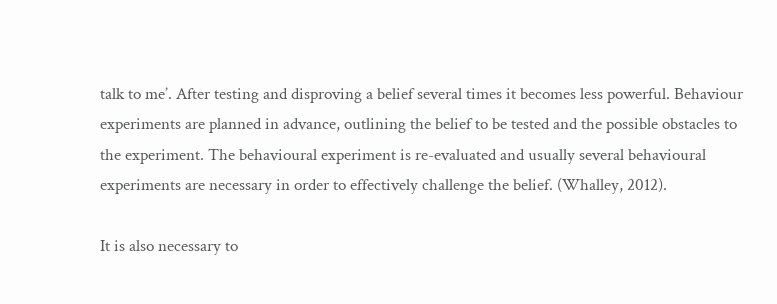talk to me’. After testing and disproving a belief several times it becomes less powerful. Behaviour experiments are planned in advance, outlining the belief to be tested and the possible obstacles to the experiment. The behavioural experiment is re-evaluated and usually several behavioural experiments are necessary in order to effectively challenge the belief. (Whalley, 2012).

It is also necessary to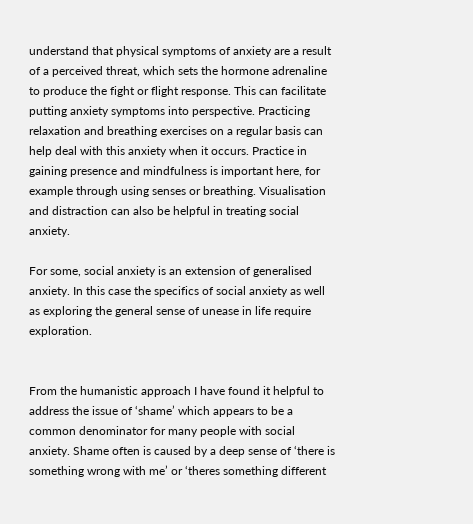understand that physical symptoms of anxiety are a result of a perceived threat, which sets the hormone adrenaline to produce the fight or flight response. This can facilitate putting anxiety symptoms into perspective. Practicing relaxation and breathing exercises on a regular basis can help deal with this anxiety when it occurs. Practice in gaining presence and mindfulness is important here, for example through using senses or breathing. Visualisation and distraction can also be helpful in treating social anxiety.

For some, social anxiety is an extension of generalised anxiety. In this case the specifics of social anxiety as well as exploring the general sense of unease in life require exploration.


From the humanistic approach I have found it helpful to address the issue of ‘shame’ which appears to be a common denominator for many people with social anxiety. Shame often is caused by a deep sense of ‘there is something wrong with me’ or ‘theres something different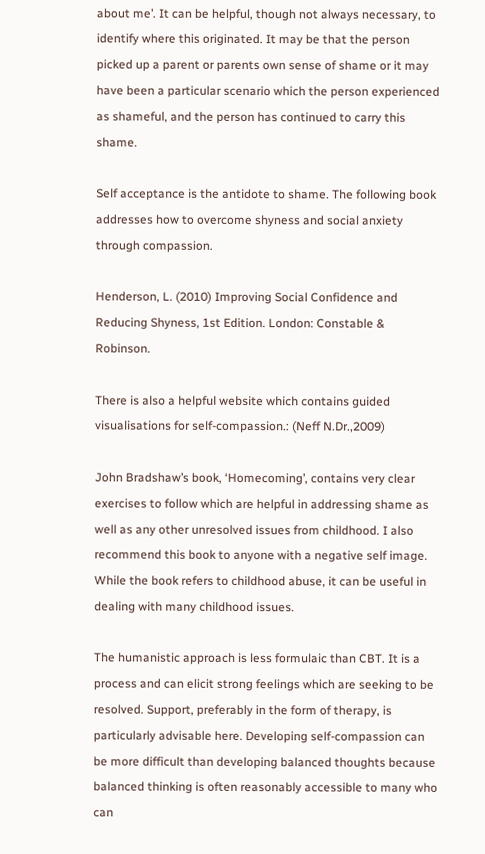about me’. It can be helpful, though not always necessary, to identify where this originated. It may be that the person picked up a parent or parents own sense of shame or it may have been a particular scenario which the person experienced as shameful, and the person has continued to carry this shame.

Self acceptance is the antidote to shame. The following book addresses how to overcome shyness and social anxiety through compassion.

Henderson, L. (2010) Improving Social Confidence and Reducing Shyness, 1st Edition. London: Constable & Robinson.

There is also a helpful website which contains guided visualisations for self-compassion.: (Neff N.Dr.,2009)

John Bradshaw’s book, ‘Homecoming’, contains very clear exercises to follow which are helpful in addressing shame as well as any other unresolved issues from childhood. I also recommend this book to anyone with a negative self image. While the book refers to childhood abuse, it can be useful in dealing with many childhood issues.

The humanistic approach is less formulaic than CBT. It is a process and can elicit strong feelings which are seeking to be resolved. Support, preferably in the form of therapy, is particularly advisable here. Developing self-compassion can be more difficult than developing balanced thoughts because balanced thinking is often reasonably accessible to many who can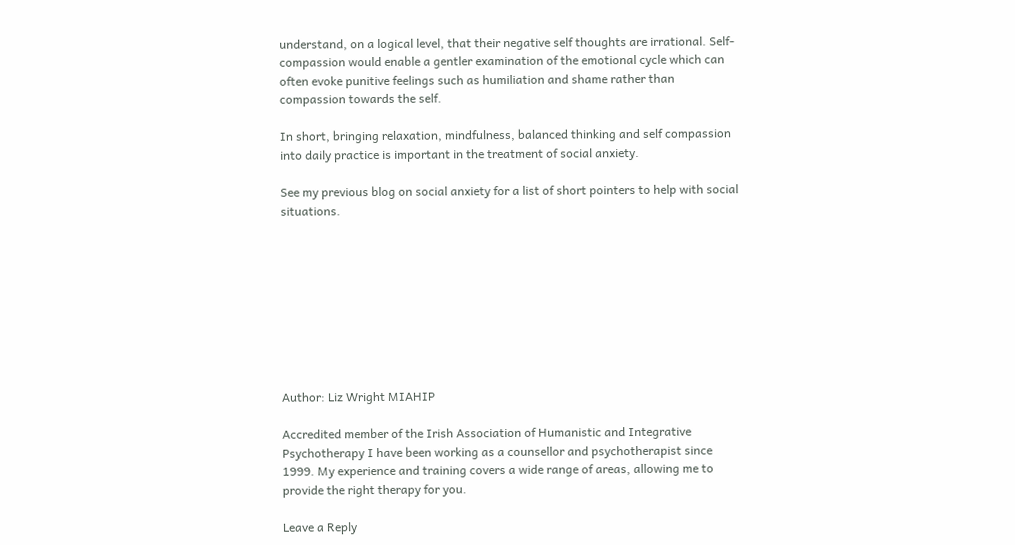understand, on a logical level, that their negative self thoughts are irrational. Self-compassion would enable a gentler examination of the emotional cycle which can often evoke punitive feelings such as humiliation and shame rather than compassion towards the self.

In short, bringing relaxation, mindfulness, balanced thinking and self compassion into daily practice is important in the treatment of social anxiety.

See my previous blog on social anxiety for a list of short pointers to help with social situations.









Author: Liz Wright MIAHIP

Accredited member of the Irish Association of Humanistic and Integrative Psychotherapy I have been working as a counsellor and psychotherapist since 1999. My experience and training covers a wide range of areas, allowing me to provide the right therapy for you.

Leave a Reply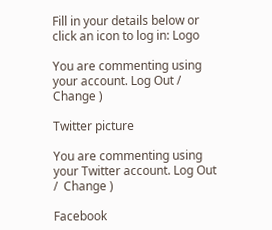Fill in your details below or click an icon to log in: Logo

You are commenting using your account. Log Out /  Change )

Twitter picture

You are commenting using your Twitter account. Log Out /  Change )

Facebook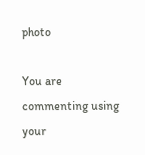photo

You are commenting using your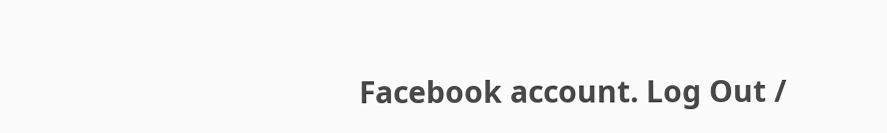Facebook account. Log Out /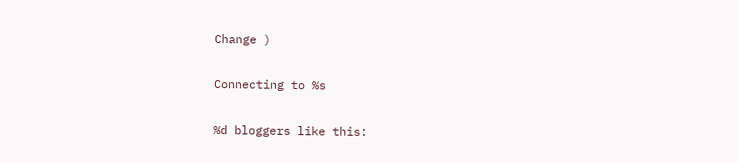Change )

Connecting to %s

%d bloggers like this: